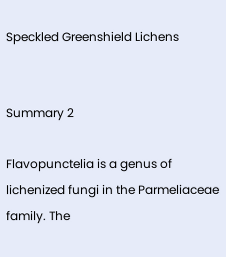Speckled Greenshield Lichens


Summary 2

Flavopunctelia is a genus of lichenized fungi in the Parmeliaceae family. The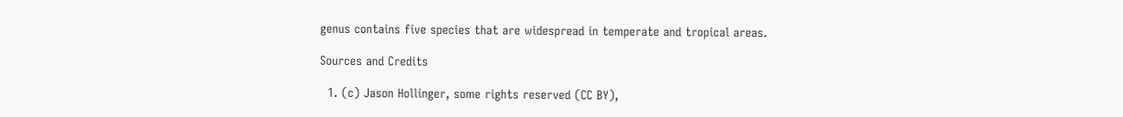genus contains five species that are widespread in temperate and tropical areas.

Sources and Credits

  1. (c) Jason Hollinger, some rights reserved (CC BY),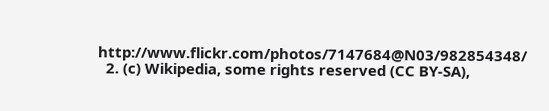http://www.flickr.com/photos/7147684@N03/982854348/
  2. (c) Wikipedia, some rights reserved (CC BY-SA),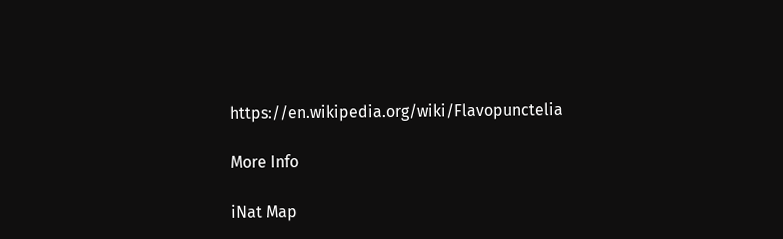https://en.wikipedia.org/wiki/Flavopunctelia

More Info

iNat Map